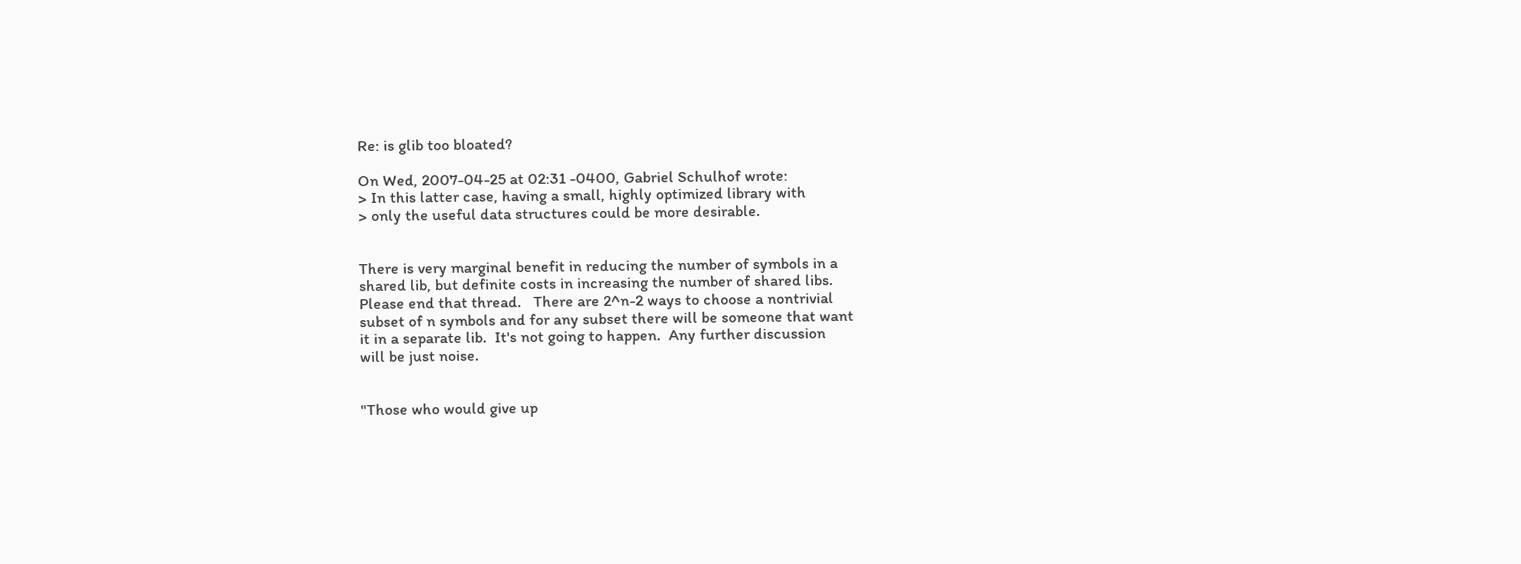Re: is glib too bloated?

On Wed, 2007-04-25 at 02:31 -0400, Gabriel Schulhof wrote:
> In this latter case, having a small, highly optimized library with
> only the useful data structures could be more desirable.


There is very marginal benefit in reducing the number of symbols in a
shared lib, but definite costs in increasing the number of shared libs.
Please end that thread.   There are 2^n-2 ways to choose a nontrivial
subset of n symbols and for any subset there will be someone that want
it in a separate lib.  It's not going to happen.  Any further discussion
will be just noise.


"Those who would give up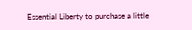Essential Liberty to purchase a little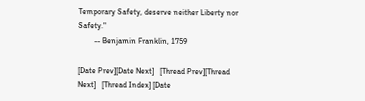Temporary Safety, deserve neither Liberty nor Safety."
        -- Benjamin Franklin, 1759

[Date Prev][Date Next]   [Thread Prev][Thread Next]   [Thread Index] [Date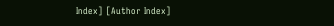Index] [Author Index]